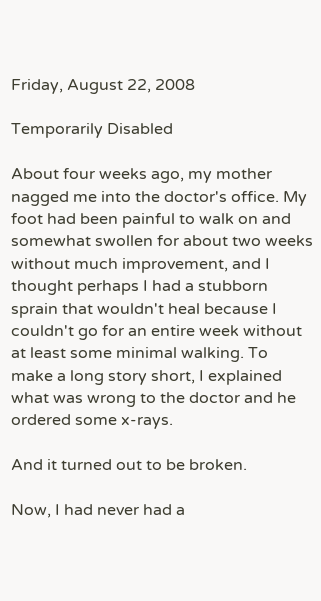Friday, August 22, 2008

Temporarily Disabled

About four weeks ago, my mother nagged me into the doctor's office. My foot had been painful to walk on and somewhat swollen for about two weeks without much improvement, and I thought perhaps I had a stubborn sprain that wouldn't heal because I couldn't go for an entire week without at least some minimal walking. To make a long story short, I explained what was wrong to the doctor and he ordered some x-rays.

And it turned out to be broken.

Now, I had never had a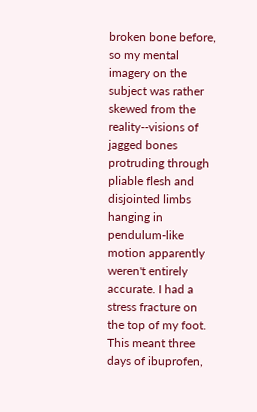broken bone before, so my mental imagery on the subject was rather skewed from the reality--visions of jagged bones protruding through pliable flesh and disjointed limbs hanging in pendulum-like motion apparently weren't entirely accurate. I had a stress fracture on the top of my foot. This meant three days of ibuprofen,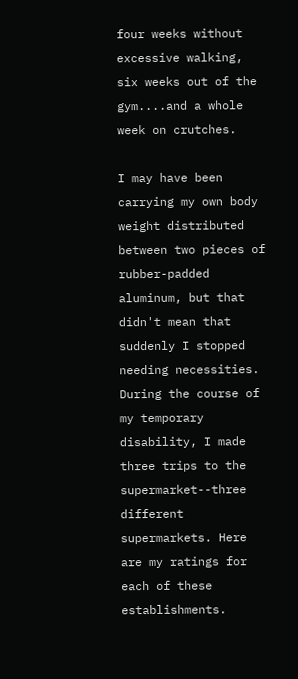four weeks without excessive walking, six weeks out of the gym....and a whole week on crutches.

I may have been carrying my own body weight distributed between two pieces of rubber-padded aluminum, but that didn't mean that suddenly I stopped needing necessities. During the course of my temporary disability, I made three trips to the supermarket--three different supermarkets. Here are my ratings for each of these establishments.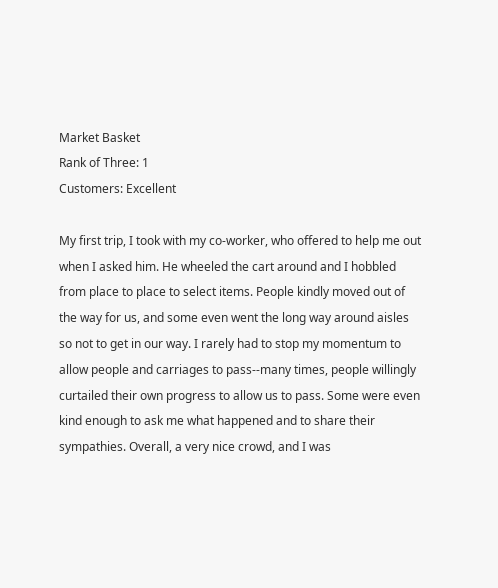Market Basket
Rank of Three: 1
Customers: Excellent

My first trip, I took with my co-worker, who offered to help me out when I asked him. He wheeled the cart around and I hobbled from place to place to select items. People kindly moved out of the way for us, and some even went the long way around aisles so not to get in our way. I rarely had to stop my momentum to allow people and carriages to pass--many times, people willingly curtailed their own progress to allow us to pass. Some were even kind enough to ask me what happened and to share their sympathies. Overall, a very nice crowd, and I was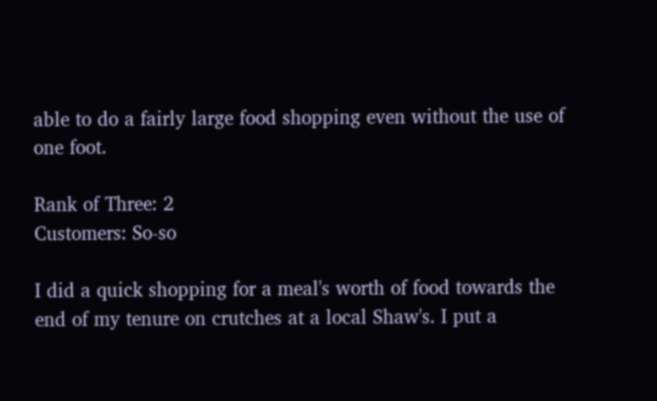able to do a fairly large food shopping even without the use of one foot.

Rank of Three: 2
Customers: So-so

I did a quick shopping for a meal's worth of food towards the end of my tenure on crutches at a local Shaw's. I put a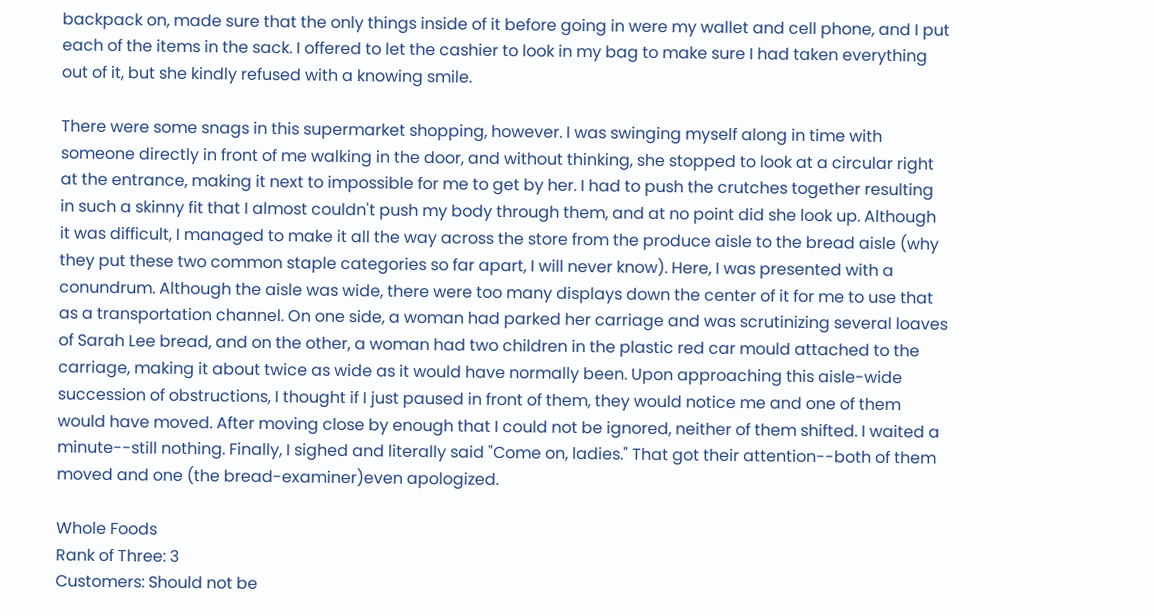backpack on, made sure that the only things inside of it before going in were my wallet and cell phone, and I put each of the items in the sack. I offered to let the cashier to look in my bag to make sure I had taken everything out of it, but she kindly refused with a knowing smile.

There were some snags in this supermarket shopping, however. I was swinging myself along in time with someone directly in front of me walking in the door, and without thinking, she stopped to look at a circular right at the entrance, making it next to impossible for me to get by her. I had to push the crutches together resulting in such a skinny fit that I almost couldn't push my body through them, and at no point did she look up. Although it was difficult, I managed to make it all the way across the store from the produce aisle to the bread aisle (why they put these two common staple categories so far apart, I will never know). Here, I was presented with a conundrum. Although the aisle was wide, there were too many displays down the center of it for me to use that as a transportation channel. On one side, a woman had parked her carriage and was scrutinizing several loaves of Sarah Lee bread, and on the other, a woman had two children in the plastic red car mould attached to the carriage, making it about twice as wide as it would have normally been. Upon approaching this aisle-wide succession of obstructions, I thought if I just paused in front of them, they would notice me and one of them would have moved. After moving close by enough that I could not be ignored, neither of them shifted. I waited a minute--still nothing. Finally, I sighed and literally said "Come on, ladies." That got their attention--both of them moved and one (the bread-examiner)even apologized.

Whole Foods
Rank of Three: 3
Customers: Should not be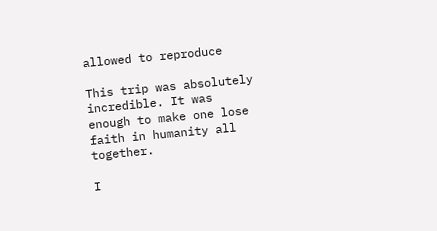allowed to reproduce

This trip was absolutely incredible. It was enough to make one lose faith in humanity all together.

I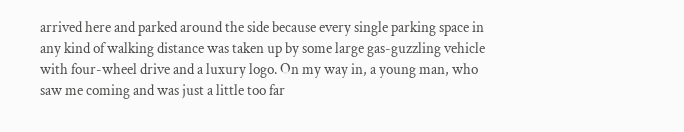arrived here and parked around the side because every single parking space in any kind of walking distance was taken up by some large gas-guzzling vehicle with four-wheel drive and a luxury logo. On my way in, a young man, who saw me coming and was just a little too far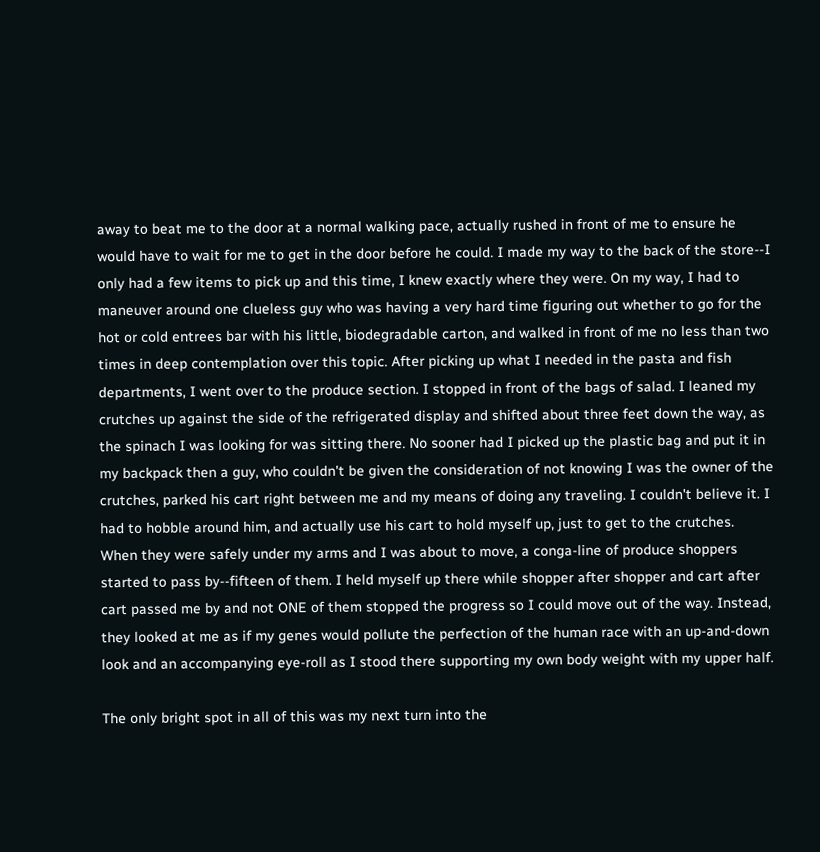away to beat me to the door at a normal walking pace, actually rushed in front of me to ensure he would have to wait for me to get in the door before he could. I made my way to the back of the store--I only had a few items to pick up and this time, I knew exactly where they were. On my way, I had to maneuver around one clueless guy who was having a very hard time figuring out whether to go for the hot or cold entrees bar with his little, biodegradable carton, and walked in front of me no less than two times in deep contemplation over this topic. After picking up what I needed in the pasta and fish departments, I went over to the produce section. I stopped in front of the bags of salad. I leaned my crutches up against the side of the refrigerated display and shifted about three feet down the way, as the spinach I was looking for was sitting there. No sooner had I picked up the plastic bag and put it in my backpack then a guy, who couldn't be given the consideration of not knowing I was the owner of the crutches, parked his cart right between me and my means of doing any traveling. I couldn't believe it. I had to hobble around him, and actually use his cart to hold myself up, just to get to the crutches. When they were safely under my arms and I was about to move, a conga-line of produce shoppers started to pass by--fifteen of them. I held myself up there while shopper after shopper and cart after cart passed me by and not ONE of them stopped the progress so I could move out of the way. Instead, they looked at me as if my genes would pollute the perfection of the human race with an up-and-down look and an accompanying eye-roll as I stood there supporting my own body weight with my upper half.

The only bright spot in all of this was my next turn into the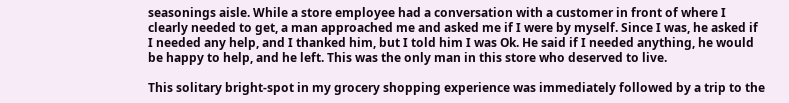seasonings aisle. While a store employee had a conversation with a customer in front of where I clearly needed to get, a man approached me and asked me if I were by myself. Since I was, he asked if I needed any help, and I thanked him, but I told him I was Ok. He said if I needed anything, he would be happy to help, and he left. This was the only man in this store who deserved to live.

This solitary bright-spot in my grocery shopping experience was immediately followed by a trip to the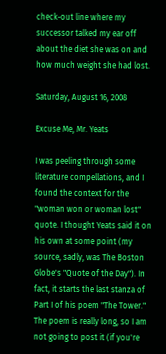check-out line where my successor talked my ear off about the diet she was on and how much weight she had lost.

Saturday, August 16, 2008

Excuse Me, Mr. Yeats

I was peeling through some literature compellations, and I found the context for the "woman won or woman lost" quote. I thought Yeats said it on his own at some point (my source, sadly, was The Boston Globe's "Quote of the Day"). In fact, it starts the last stanza of Part I of his poem "The Tower." The poem is really long, so I am not going to post it (if you're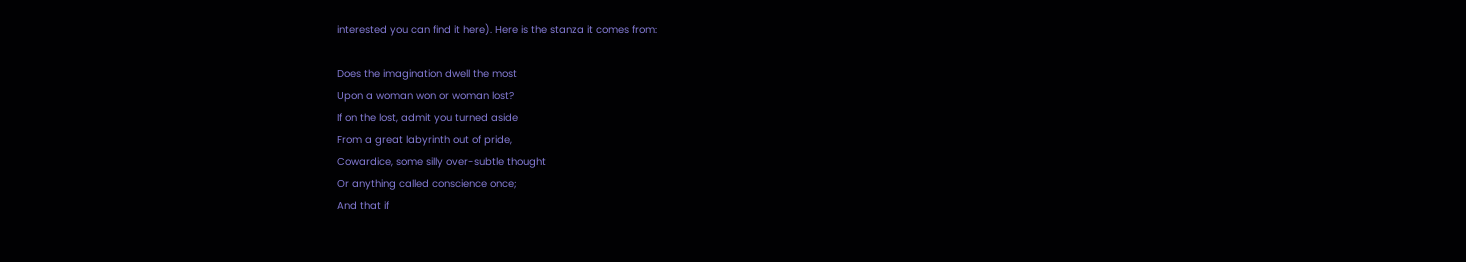interested you can find it here). Here is the stanza it comes from:

Does the imagination dwell the most
Upon a woman won or woman lost?
If on the lost, admit you turned aside
From a great labyrinth out of pride,
Cowardice, some silly over-subtle thought
Or anything called conscience once;
And that if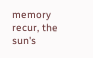memory recur, the sun's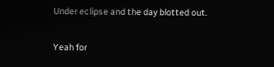Under eclipse and the day blotted out.

Yeah for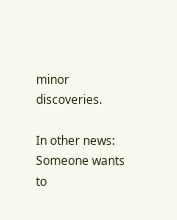minor discoveries.

In other news: Someone wants to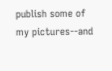publish some of my pictures--and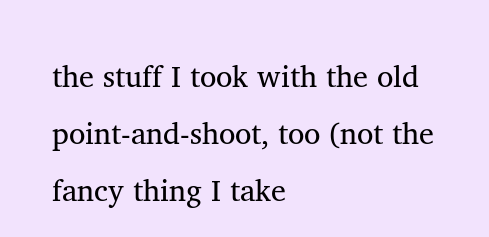the stuff I took with the old point-and-shoot, too (not the fancy thing I take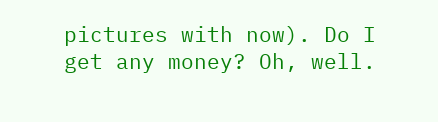pictures with now). Do I get any money? Oh, well.